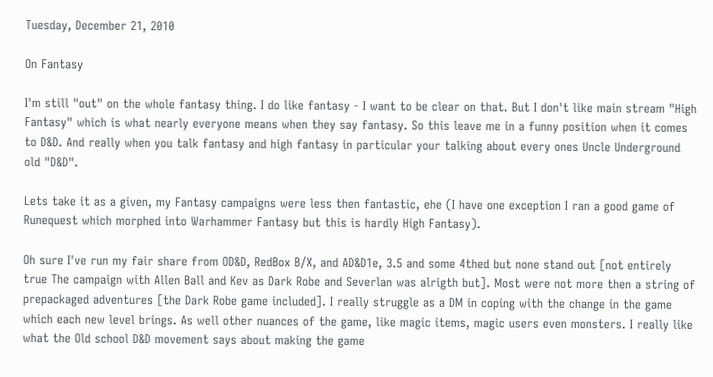Tuesday, December 21, 2010

On Fantasy

I'm still "out" on the whole fantasy thing. I do like fantasy - I want to be clear on that. But I don't like main stream "High Fantasy" which is what nearly everyone means when they say fantasy. So this leave me in a funny position when it comes to D&D. And really when you talk fantasy and high fantasy in particular your talking about every ones Uncle Underground old "D&D".

Lets take it as a given, my Fantasy campaigns were less then fantastic, ehe (I have one exception I ran a good game of Runequest which morphed into Warhammer Fantasy but this is hardly High Fantasy).

Oh sure I've run my fair share from OD&D, RedBox B/X, and AD&D1e, 3.5 and some 4thed but none stand out [not entirely true The campaign with Allen Ball and Kev as Dark Robe and Severlan was alrigth but]. Most were not more then a string of prepackaged adventures [the Dark Robe game included]. I really struggle as a DM in coping with the change in the game which each new level brings. As well other nuances of the game, like magic items, magic users even monsters. I really like what the Old school D&D movement says about making the game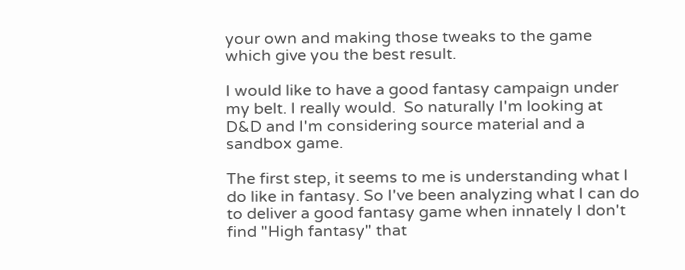your own and making those tweaks to the game which give you the best result.

I would like to have a good fantasy campaign under my belt. I really would.  So naturally I'm looking at D&D and I'm considering source material and a sandbox game.

The first step, it seems to me is understanding what I do like in fantasy. So I've been analyzing what I can do to deliver a good fantasy game when innately I don't find "High fantasy" that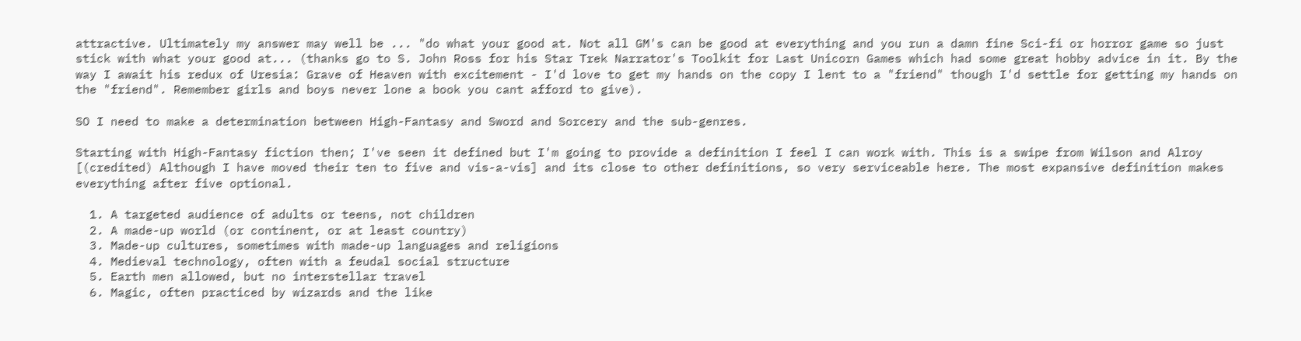attractive. Ultimately my answer may well be ... "do what your good at. Not all GM's can be good at everything and you run a damn fine Sci-fi or horror game so just stick with what your good at... (thanks go to S. John Ross for his Star Trek Narrator's Toolkit for Last Unicorn Games which had some great hobby advice in it. By the way I await his redux of Uresia: Grave of Heaven with excitement - I'd love to get my hands on the copy I lent to a "friend" though I'd settle for getting my hands on the "friend". Remember girls and boys never lone a book you cant afford to give).

SO I need to make a determination between High-Fantasy and Sword and Sorcery and the sub-genres.

Starting with High-Fantasy fiction then; I've seen it defined but I'm going to provide a definition I feel I can work with. This is a swipe from Wilson and Alroy [(credited) Although I have moved their ten to five and vis-a-vis] and its close to other definitions, so very serviceable here. The most expansive definition makes everything after five optional.

  1. A targeted audience of adults or teens, not children
  2. A made-up world (or continent, or at least country)
  3. Made-up cultures, sometimes with made-up languages and religions
  4. Medieval technology, often with a feudal social structure
  5. Earth men allowed, but no interstellar travel
  6. Magic, often practiced by wizards and the like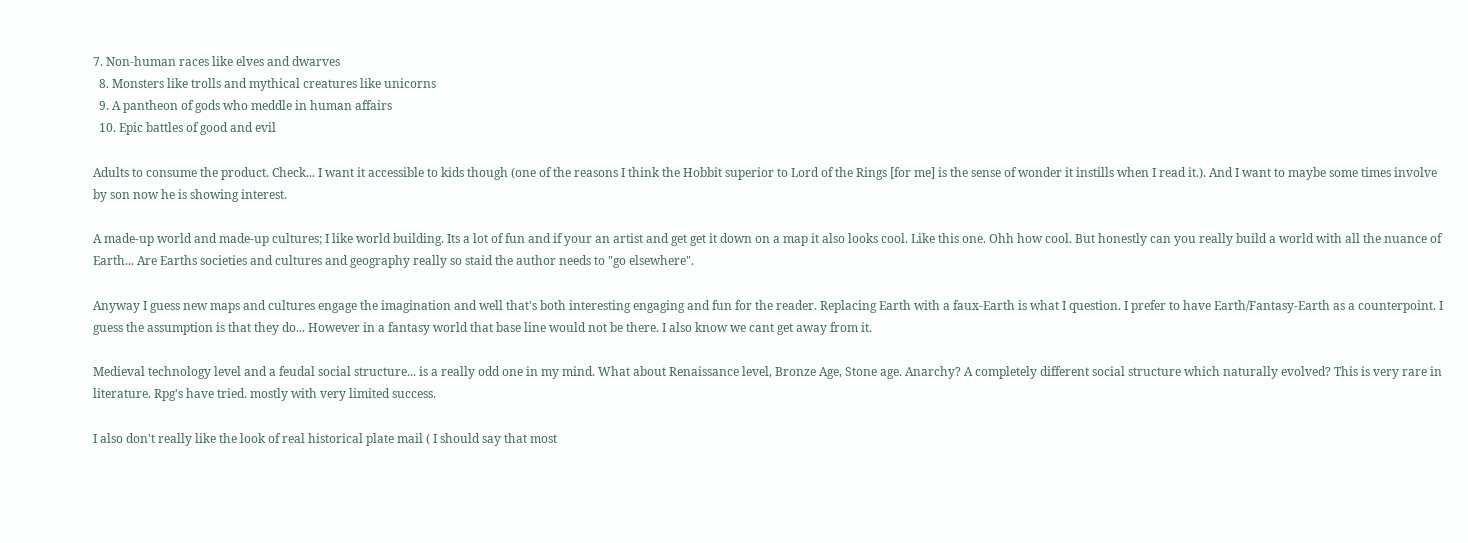7. Non-human races like elves and dwarves
  8. Monsters like trolls and mythical creatures like unicorns
  9. A pantheon of gods who meddle in human affairs
  10. Epic battles of good and evil

Adults to consume the product. Check... I want it accessible to kids though (one of the reasons I think the Hobbit superior to Lord of the Rings [for me] is the sense of wonder it instills when I read it.). And I want to maybe some times involve by son now he is showing interest.

A made-up world and made-up cultures; I like world building. Its a lot of fun and if your an artist and get get it down on a map it also looks cool. Like this one. Ohh how cool. But honestly can you really build a world with all the nuance of Earth... Are Earths societies and cultures and geography really so staid the author needs to "go elsewhere".

Anyway I guess new maps and cultures engage the imagination and well that's both interesting engaging and fun for the reader. Replacing Earth with a faux-Earth is what I question. I prefer to have Earth/Fantasy-Earth as a counterpoint. I guess the assumption is that they do... However in a fantasy world that base line would not be there. I also know we cant get away from it.

Medieval technology level and a feudal social structure... is a really odd one in my mind. What about Renaissance level, Bronze Age, Stone age. Anarchy? A completely different social structure which naturally evolved? This is very rare in literature. Rpg's have tried. mostly with very limited success.

I also don't really like the look of real historical plate mail ( I should say that most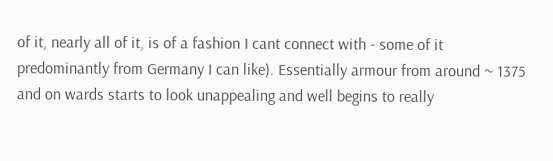of it, nearly all of it, is of a fashion I cant connect with - some of it predominantly from Germany I can like). Essentially armour from around ~ 1375 and on wards starts to look unappealing and well begins to really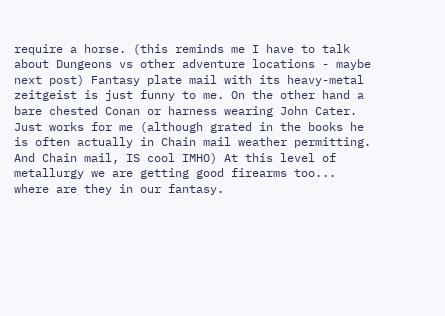require a horse. (this reminds me I have to talk about Dungeons vs other adventure locations - maybe next post) Fantasy plate mail with its heavy-metal zeitgeist is just funny to me. On the other hand a bare chested Conan or harness wearing John Cater. Just works for me (although grated in the books he is often actually in Chain mail weather permitting. And Chain mail, IS cool IMHO) At this level of metallurgy we are getting good firearms too... where are they in our fantasy.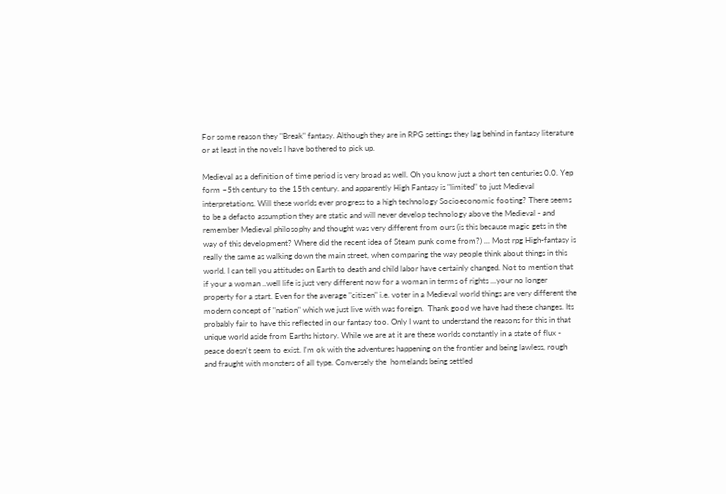For some reason they "Break" fantasy. Although they are in RPG settings they lag behind in fantasy literature or at least in the novels I have bothered to pick up.

Medieval as a definition of time period is very broad as well. Oh you know just a short ten centuries 0.0. Yep form ~5th century to the 15th century. and apparently High Fantasy is "limited" to just Medieval interpretations. Will these worlds ever progress to a high technology Socioeconomic footing? There seems to be a defacto assumption they are static and will never develop technology above the Medieval - and remember Medieval philosophy and thought was very different from ours (is this because magic gets in the way of this development? Where did the recent idea of Steam punk come from?) ... Most rpg High-fantasy is really the same as walking down the main street, when comparing the way people think about things in this world. I can tell you attitudes on Earth to death and child labor have certainly changed. Not to mention that if your a woman ..well life is just very different now for a woman in terms of rights ...your no longer property for a start. Even for the average "citizen" i.e. voter in a Medieval world things are very different the modern concept of "nation" which we just live with was foreign.  Thank good we have had these changes. Its probably fair to have this reflected in our fantasy too. Only I want to understand the reasons for this in that unique world aside from Earths history. While we are at it are these worlds constantly in a state of flux - peace doesn't seem to exist. I'm ok with the adventures happening on the frontier and being lawless, rough and fraught with monsters of all type. Conversely the  homelands being settled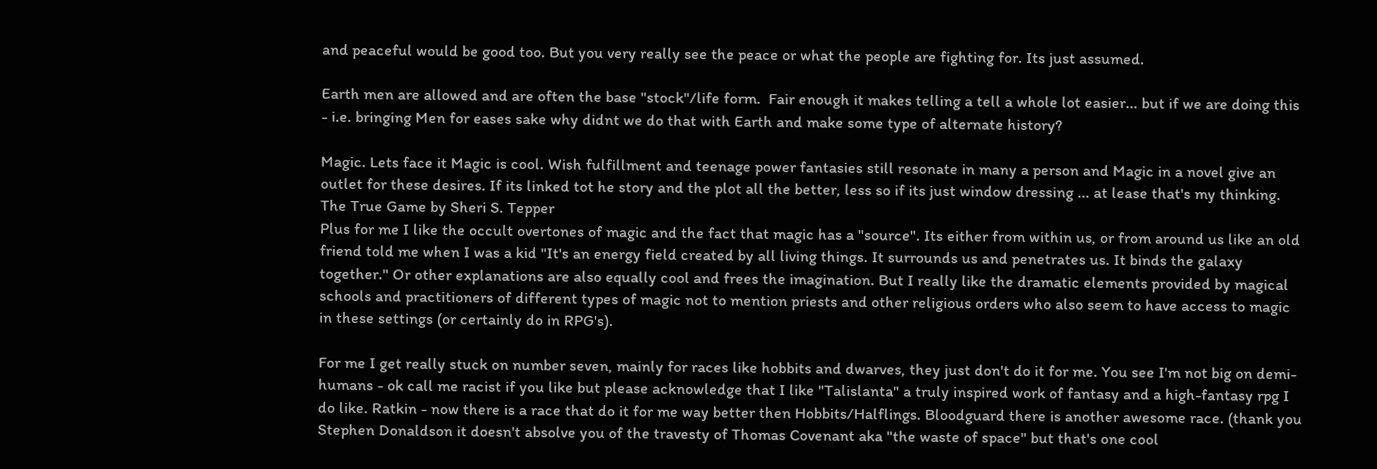and peaceful would be good too. But you very really see the peace or what the people are fighting for. Its just assumed.

Earth men are allowed and are often the base "stock"/life form.  Fair enough it makes telling a tell a whole lot easier... but if we are doing this - i.e. bringing Men for eases sake why didnt we do that with Earth and make some type of alternate history?

Magic. Lets face it Magic is cool. Wish fulfillment and teenage power fantasies still resonate in many a person and Magic in a novel give an outlet for these desires. If its linked tot he story and the plot all the better, less so if its just window dressing ... at lease that's my thinking. The True Game by Sheri S. Tepper
Plus for me I like the occult overtones of magic and the fact that magic has a "source". Its either from within us, or from around us like an old friend told me when I was a kid "It's an energy field created by all living things. It surrounds us and penetrates us. It binds the galaxy together." Or other explanations are also equally cool and frees the imagination. But I really like the dramatic elements provided by magical schools and practitioners of different types of magic not to mention priests and other religious orders who also seem to have access to magic in these settings (or certainly do in RPG's).

For me I get really stuck on number seven, mainly for races like hobbits and dwarves, they just don't do it for me. You see I'm not big on demi-humans - ok call me racist if you like but please acknowledge that I like "Talislanta" a truly inspired work of fantasy and a high-fantasy rpg I do like. Ratkin - now there is a race that do it for me way better then Hobbits/Halflings. Bloodguard there is another awesome race. (thank you Stephen Donaldson it doesn't absolve you of the travesty of Thomas Covenant aka "the waste of space" but that's one cool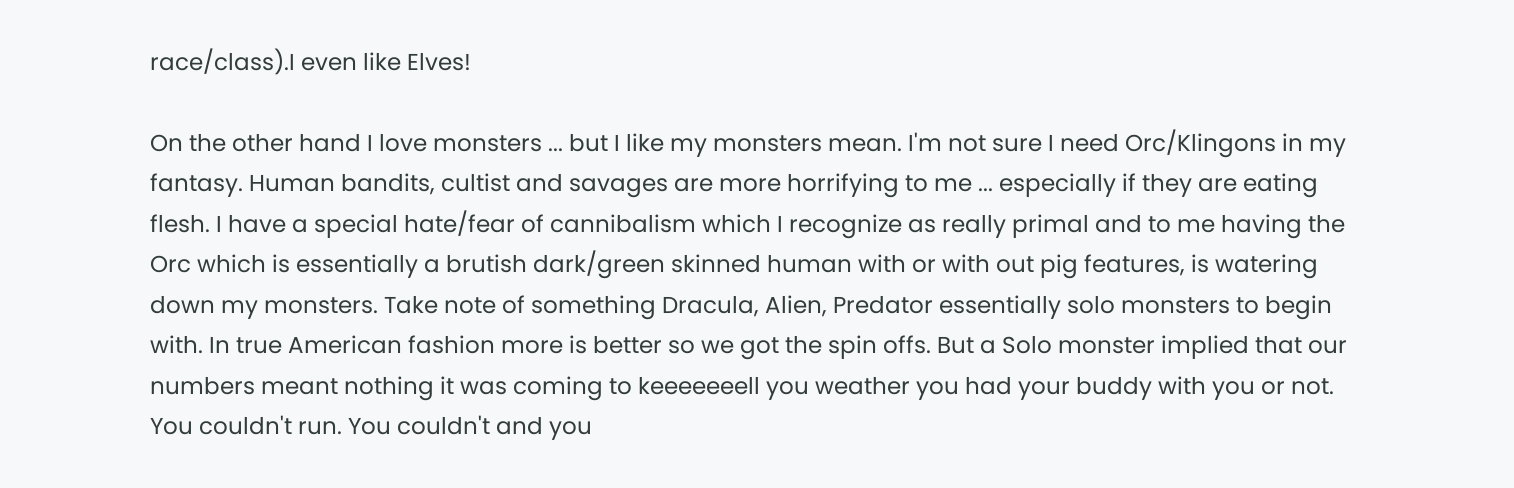race/class).I even like Elves!

On the other hand I love monsters ... but I like my monsters mean. I'm not sure I need Orc/Klingons in my fantasy. Human bandits, cultist and savages are more horrifying to me ... especially if they are eating flesh. I have a special hate/fear of cannibalism which I recognize as really primal and to me having the Orc which is essentially a brutish dark/green skinned human with or with out pig features, is watering down my monsters. Take note of something Dracula, Alien, Predator essentially solo monsters to begin with. In true American fashion more is better so we got the spin offs. But a Solo monster implied that our numbers meant nothing it was coming to keeeeeeell you weather you had your buddy with you or not. You couldn't run. You couldn't and you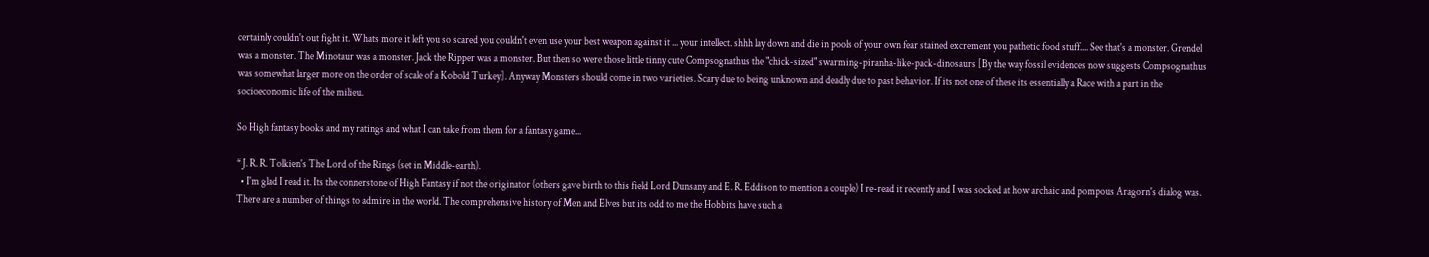certainly couldn't out fight it. Whats more it left you so scared you couldn't even use your best weapon against it ... your intellect. shhh lay down and die in pools of your own fear stained excrement you pathetic food stuff.... See that's a monster. Grendel was a monster. The Minotaur was a monster. Jack the Ripper was a monster. But then so were those little tinny cute Compsognathus the "chick-sized" swarming-piranha-like-pack-dinosaurs [By the way fossil evidences now suggests Compsognathus was somewhat larger more on the order of scale of a Kobold Turkey]. Anyway Monsters should come in two varieties. Scary due to being unknown and deadly due to past behavior. If its not one of these its essentially a Race with a part in the socioeconomic life of the milieu.

So High fantasy books and my ratings and what I can take from them for a fantasy game...

* J. R. R. Tolkien's The Lord of the Rings (set in Middle-earth).
  • I'm glad I read it. Its the connerstone of High Fantasy if not the originator (others gave birth to this field Lord Dunsany and E. R. Eddison to mention a couple) I re-read it recently and I was socked at how archaic and pompous Aragorn's dialog was. There are a number of things to admire in the world. The comprehensive history of Men and Elves but its odd to me the Hobbits have such a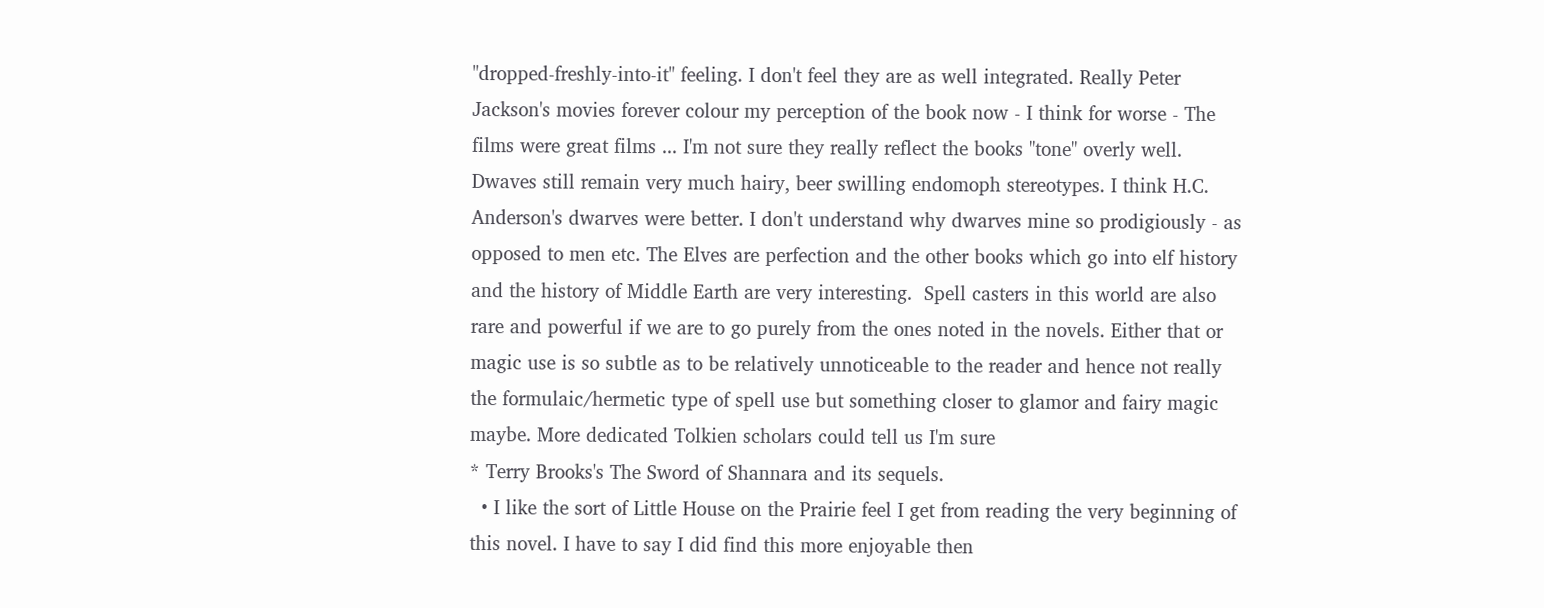"dropped-freshly-into-it" feeling. I don't feel they are as well integrated. Really Peter Jackson's movies forever colour my perception of the book now - I think for worse - The films were great films ... I'm not sure they really reflect the books "tone" overly well. Dwaves still remain very much hairy, beer swilling endomoph stereotypes. I think H.C. Anderson's dwarves were better. I don't understand why dwarves mine so prodigiously - as opposed to men etc. The Elves are perfection and the other books which go into elf history and the history of Middle Earth are very interesting.  Spell casters in this world are also rare and powerful if we are to go purely from the ones noted in the novels. Either that or magic use is so subtle as to be relatively unnoticeable to the reader and hence not really the formulaic/hermetic type of spell use but something closer to glamor and fairy magic maybe. More dedicated Tolkien scholars could tell us I'm sure
* Terry Brooks's The Sword of Shannara and its sequels.
  • I like the sort of Little House on the Prairie feel I get from reading the very beginning of this novel. I have to say I did find this more enjoyable then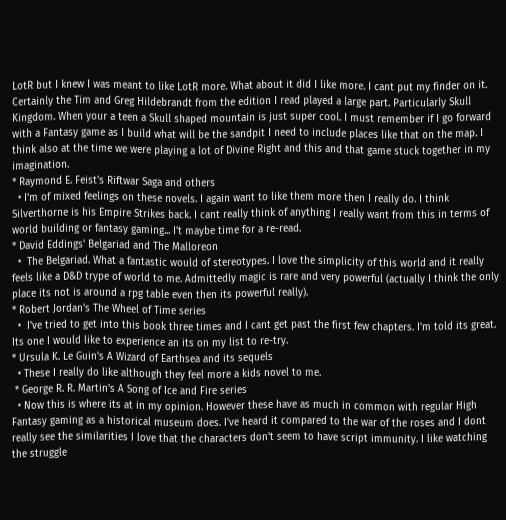LotR but I knew I was meant to like LotR more. What about it did I like more. I cant put my finder on it. Certainly the Tim and Greg Hildebrandt from the edition I read played a large part. Particularly Skull Kingdom. When your a teen a Skull shaped mountain is just super cool. I must remember if I go forward with a Fantasy game as I build what will be the sandpit I need to include places like that on the map. I think also at the time we were playing a lot of Divine Right and this and that game stuck together in my imagination.
* Raymond E. Feist's Riftwar Saga and others
  • I'm of mixed feelings on these novels. I again want to like them more then I really do. I think Silverthorne is his Empire Strikes back. I cant really think of anything I really want from this in terms of world building or fantasy gaming... I't maybe time for a re-read.
* David Eddings' Belgariad and The Malloreon
  •  The Belgariad. What a fantastic would of stereotypes. I love the simplicity of this world and it really feels like a D&D trype of world to me. Admittedly magic is rare and very powerful (actually I think the only place its not is around a rpg table even then its powerful really).
* Robert Jordan's The Wheel of Time series
  •  I've tried to get into this book three times and I cant get past the first few chapters. I'm told its great. Its one I would like to experience an its on my list to re-try.
* Ursula K. Le Guin's A Wizard of Earthsea and its sequels
  • These I really do like although they feel more a kids novel to me.
 * George R. R. Martin's A Song of Ice and Fire series
  • Now this is where its at in my opinion. However these have as much in common with regular High Fantasy gaming as a historical museum does. I've heard it compared to the war of the roses and I dont really see the similarities I love that the characters don't seem to have script immunity. I like watching the struggle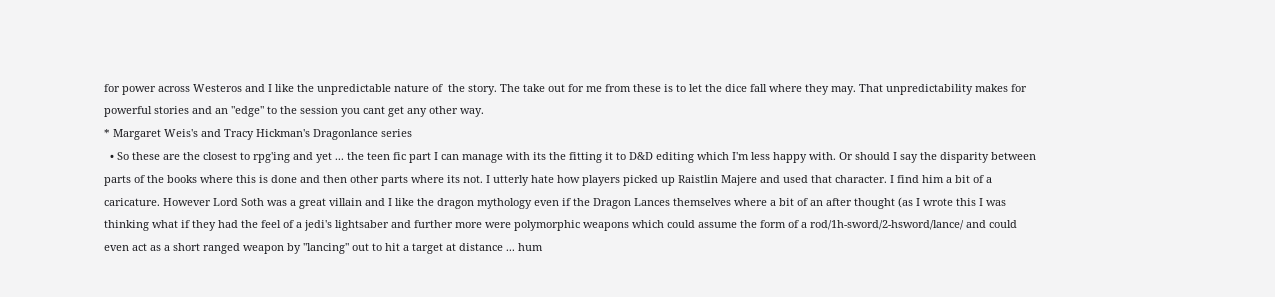for power across Westeros and I like the unpredictable nature of  the story. The take out for me from these is to let the dice fall where they may. That unpredictability makes for powerful stories and an "edge" to the session you cant get any other way.
* Margaret Weis's and Tracy Hickman's Dragonlance series
  • So these are the closest to rpg'ing and yet ... the teen fic part I can manage with its the fitting it to D&D editing which I'm less happy with. Or should I say the disparity between parts of the books where this is done and then other parts where its not. I utterly hate how players picked up Raistlin Majere and used that character. I find him a bit of a caricature. However Lord Soth was a great villain and I like the dragon mythology even if the Dragon Lances themselves where a bit of an after thought (as I wrote this I was thinking what if they had the feel of a jedi's lightsaber and further more were polymorphic weapons which could assume the form of a rod/1h-sword/2-hsword/lance/ and could even act as a short ranged weapon by "lancing" out to hit a target at distance ... hum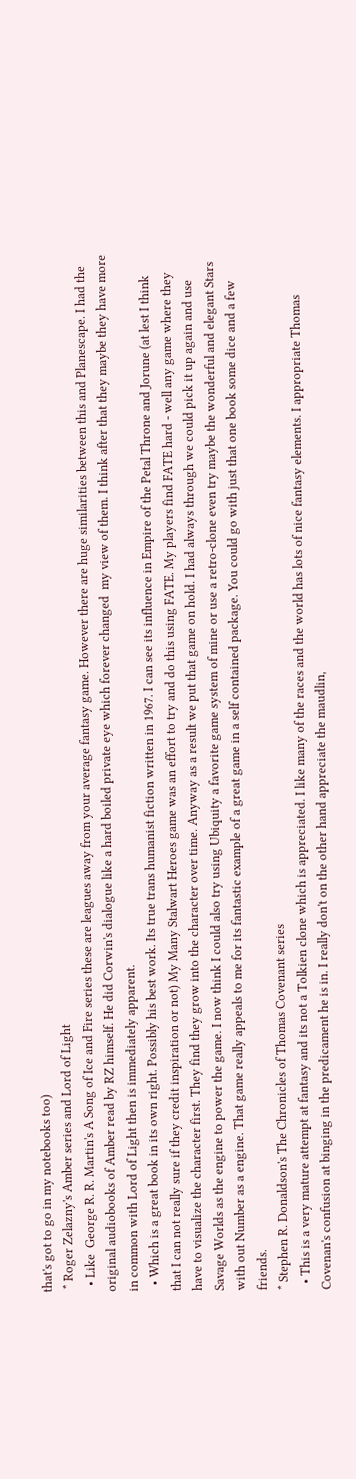that's got to go in my notebooks too)
 * Roger Zelazny's Amber series and Lord of Light
  • Like  George R. R. Martin's A Song of Ice and Fire series these are leagues away from your average fantasy game. However there are huge similarities between this and Planescape. I had the original audiobooks of Amber read by RZ himself. He did Corwin's dialogue like a hard boiled private eye which forever changed  my view of them. I think after that they maybe they have more in common with Lord of Light then is immediately apparent.
  • Which is a great book in its own right. Possibly his best work. Its true trans humanist fiction written in 1967. I can see its influence in Empire of the Petal Throne and Jorune (at lest I think that I can not really sure if they credit inspiration or not) My Many Stalwart Heroes game was an effort to try and do this using FATE. My players find FATE hard - well any game where they have to visualize the character first. They find they grow into the character over time. Anyway as a result we put that game on hold. I had always through we could pick it up again and use Savage Worlds as the engine to power the game. I now think I could also try using Ubiquity a favorite game system of mine or use a retro-clone even try maybe the wonderful and elegant Stars with out Number as a engine. That game really appeals to me for its fantastic example of a great game in a self contained package. You could go with just that one book some dice and a few friends.
* Stephen R. Donaldson's The Chronicles of Thomas Covenant series
  • This is a very mature attempt at fantasy and its not a Tolkien clone which is appreciated. I like many of the races and the world has lots of nice fantasy elements. I appropriate Thomas Covenan's confusion at binging in the predicament he is in. I really don't on the other hand appreciate the maudlin,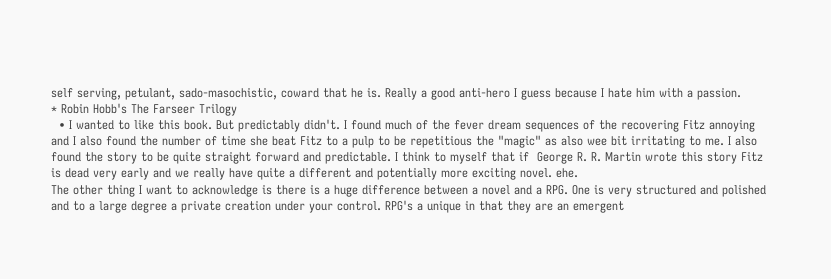self serving, petulant, sado-masochistic, coward that he is. Really a good anti-hero I guess because I hate him with a passion.
* Robin Hobb's The Farseer Trilogy
  • I wanted to like this book. But predictably didn't. I found much of the fever dream sequences of the recovering Fitz annoying and I also found the number of time she beat Fitz to a pulp to be repetitious the "magic" as also wee bit irritating to me. I also found the story to be quite straight forward and predictable. I think to myself that if  George R. R. Martin wrote this story Fitz is dead very early and we really have quite a different and potentially more exciting novel. ehe.
The other thing I want to acknowledge is there is a huge difference between a novel and a RPG. One is very structured and polished and to a large degree a private creation under your control. RPG's a unique in that they are an emergent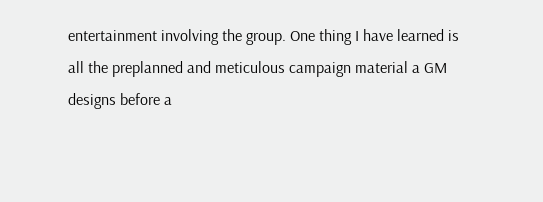entertainment involving the group. One thing I have learned is all the preplanned and meticulous campaign material a GM designs before a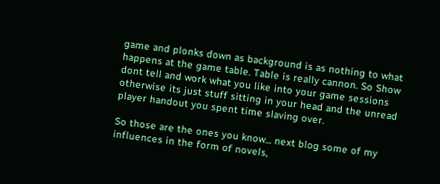game and plonks down as background is as nothing to what happens at the game table. Table is really cannon. So Show dont tell and work what you like into your game sessions otherwise its just stuff sitting in your head and the unread player handout you spent time slaving over.

So those are the ones you know... next blog some of my influences in the form of novels,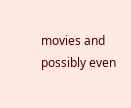movies and possibly even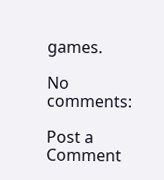games.

No comments:

Post a Comment